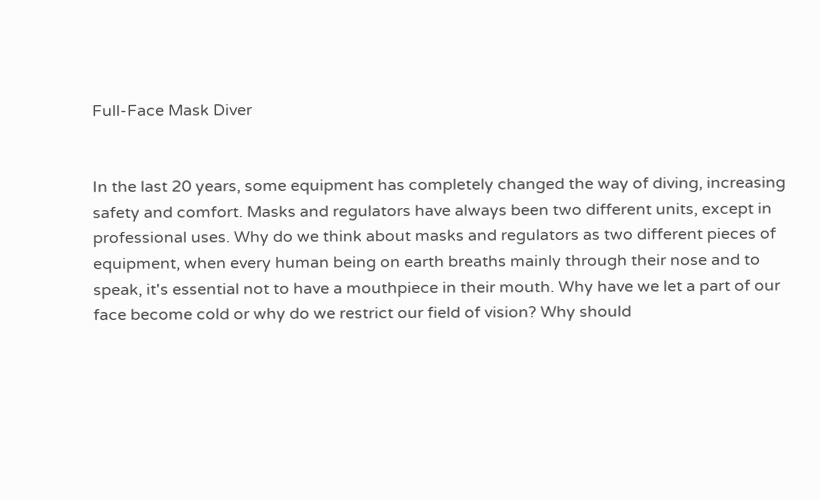Full-Face Mask Diver


In the last 20 years, some equipment has completely changed the way of diving, increasing safety and comfort. Masks and regulators have always been two different units, except in professional uses. Why do we think about masks and regulators as two different pieces of equipment, when every human being on earth breaths mainly through their nose and to speak, it's essential not to have a mouthpiece in their mouth. Why have we let a part of our face become cold or why do we restrict our field of vision? Why should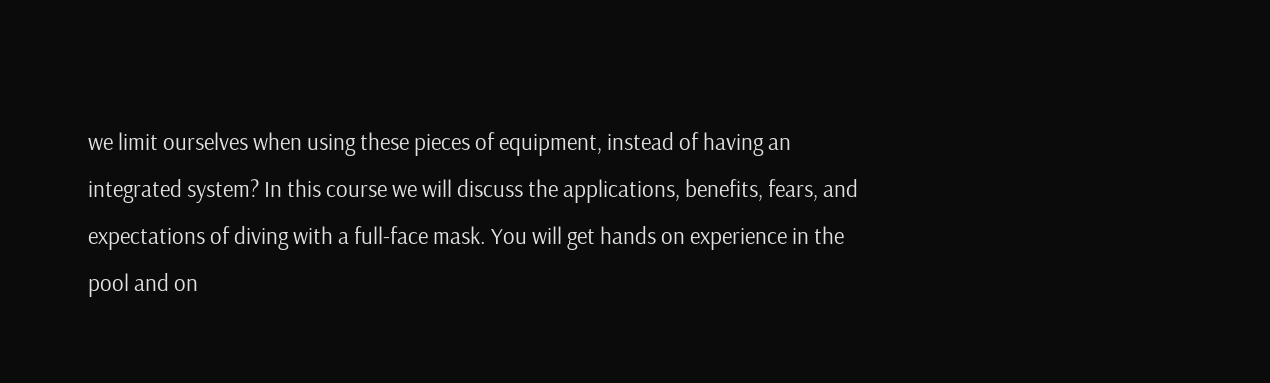we limit ourselves when using these pieces of equipment, instead of having an integrated system? In this course we will discuss the applications, benefits, fears, and expectations of diving with a full-face mask. You will get hands on experience in the pool and on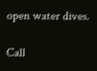open water dives.

Call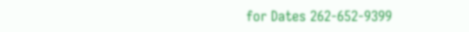for Dates 262-652-9399